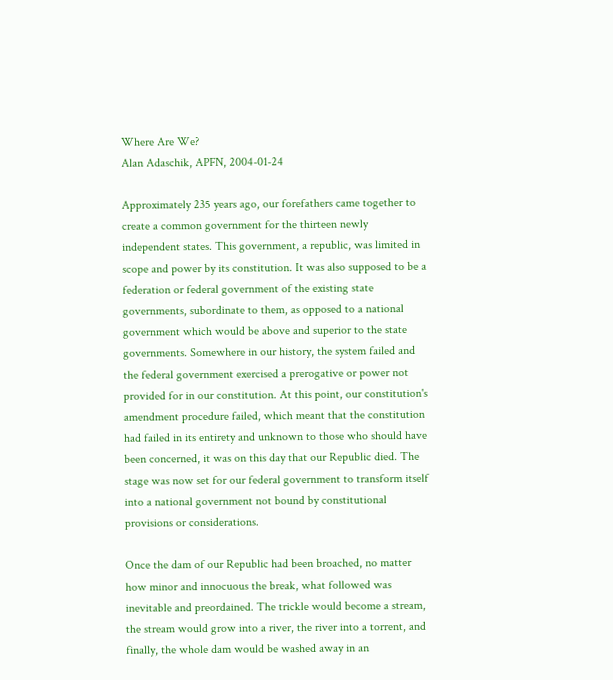Where Are We?
Alan Adaschik, APFN, 2004-01-24

Approximately 235 years ago, our forefathers came together to create a common government for the thirteen newly independent states. This government, a republic, was limited in scope and power by its constitution. It was also supposed to be a federation or federal government of the existing state governments, subordinate to them, as opposed to a national government which would be above and superior to the state governments. Somewhere in our history, the system failed and the federal government exercised a prerogative or power not provided for in our constitution. At this point, our constitution's amendment procedure failed, which meant that the constitution had failed in its entirety and unknown to those who should have been concerned, it was on this day that our Republic died. The stage was now set for our federal government to transform itself into a national government not bound by constitutional provisions or considerations.

Once the dam of our Republic had been broached, no matter how minor and innocuous the break, what followed was inevitable and preordained. The trickle would become a stream, the stream would grow into a river, the river into a torrent, and finally, the whole dam would be washed away in an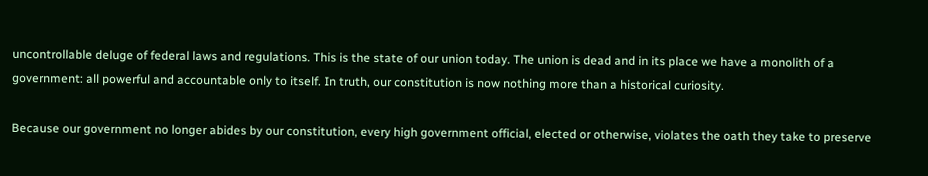uncontrollable deluge of federal laws and regulations. This is the state of our union today. The union is dead and in its place we have a monolith of a government: all powerful and accountable only to itself. In truth, our constitution is now nothing more than a historical curiosity.

Because our government no longer abides by our constitution, every high government official, elected or otherwise, violates the oath they take to preserve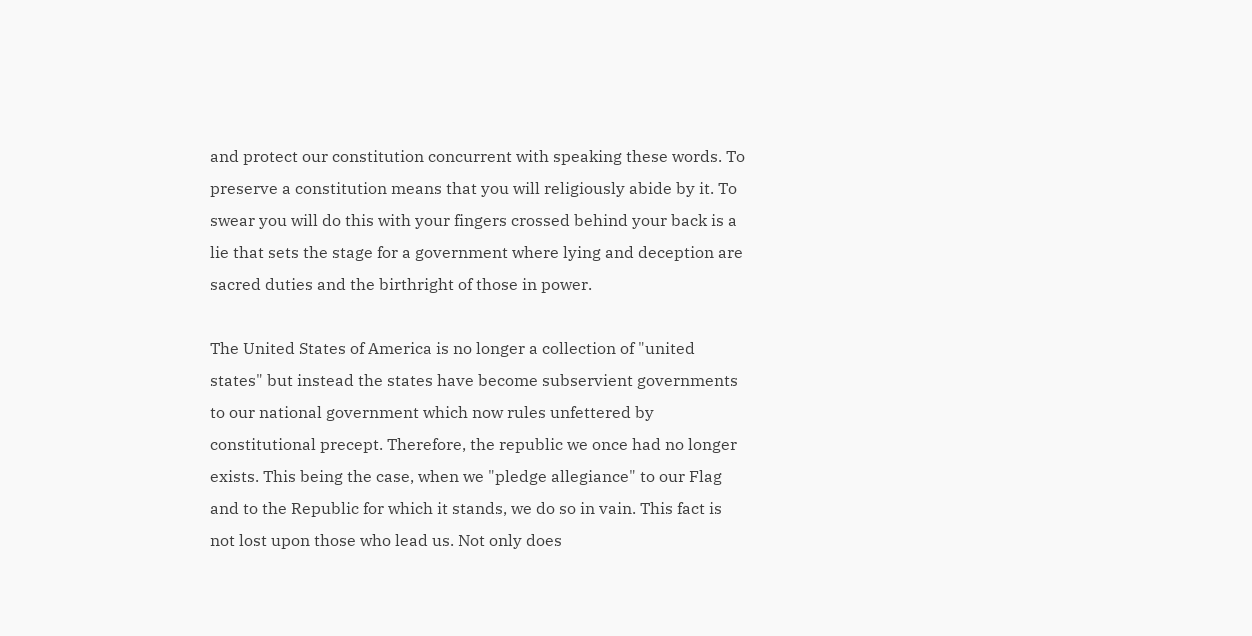and protect our constitution concurrent with speaking these words. To preserve a constitution means that you will religiously abide by it. To swear you will do this with your fingers crossed behind your back is a lie that sets the stage for a government where lying and deception are sacred duties and the birthright of those in power.

The United States of America is no longer a collection of "united states" but instead the states have become subservient governments to our national government which now rules unfettered by constitutional precept. Therefore, the republic we once had no longer exists. This being the case, when we "pledge allegiance" to our Flag and to the Republic for which it stands, we do so in vain. This fact is not lost upon those who lead us. Not only does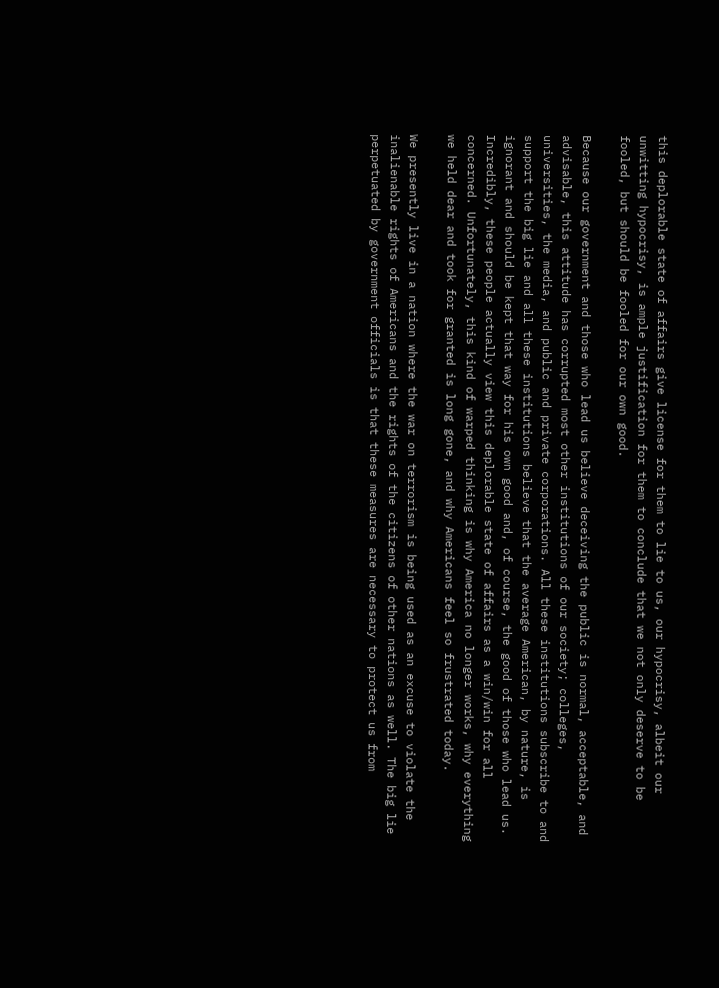this deplorable state of affairs give license for them to lie to us, our hypocrisy, albeit our unwitting hypocrisy, is ample justification for them to conclude that we not only deserve to be fooled, but should be fooled for our own good.

Because our government and those who lead us believe deceiving the public is normal, acceptable, and advisable, this attitude has corrupted most other institutions of our society; colleges, universities, the media, and public and private corporations. All these institutions subscribe to and support the big lie and all these institutions believe that the average American, by nature, is ignorant and should be kept that way for his own good and, of course, the good of those who lead us. Incredibly, these people actually view this deplorable state of affairs as a win/win for all concerned. Unfortunately, this kind of warped thinking is why America no longer works, why everything we held dear and took for granted is long gone, and why Americans feel so frustrated today.

We presently live in a nation where the war on terrorism is being used as an excuse to violate the inalienable rights of Americans and the rights of the citizens of other nations as well. The big lie perpetuated by government officials is that these measures are necessary to protect us from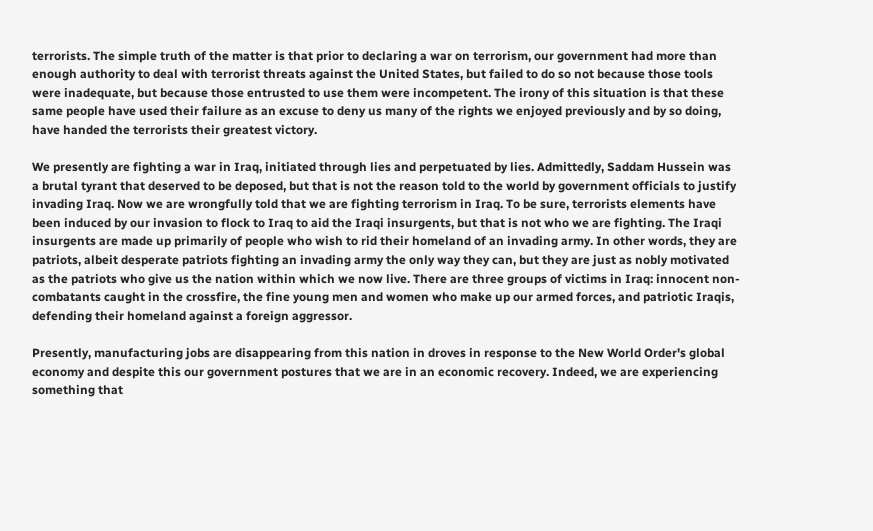terrorists. The simple truth of the matter is that prior to declaring a war on terrorism, our government had more than enough authority to deal with terrorist threats against the United States, but failed to do so not because those tools were inadequate, but because those entrusted to use them were incompetent. The irony of this situation is that these same people have used their failure as an excuse to deny us many of the rights we enjoyed previously and by so doing, have handed the terrorists their greatest victory.

We presently are fighting a war in Iraq, initiated through lies and perpetuated by lies. Admittedly, Saddam Hussein was a brutal tyrant that deserved to be deposed, but that is not the reason told to the world by government officials to justify invading Iraq. Now we are wrongfully told that we are fighting terrorism in Iraq. To be sure, terrorists elements have been induced by our invasion to flock to Iraq to aid the Iraqi insurgents, but that is not who we are fighting. The Iraqi insurgents are made up primarily of people who wish to rid their homeland of an invading army. In other words, they are patriots, albeit desperate patriots fighting an invading army the only way they can, but they are just as nobly motivated as the patriots who give us the nation within which we now live. There are three groups of victims in Iraq: innocent non-combatants caught in the crossfire, the fine young men and women who make up our armed forces, and patriotic Iraqis, defending their homeland against a foreign aggressor.

Presently, manufacturing jobs are disappearing from this nation in droves in response to the New World Order's global economy and despite this our government postures that we are in an economic recovery. Indeed, we are experiencing something that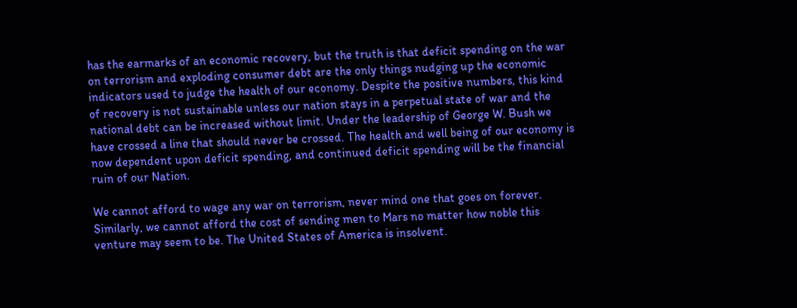has the earmarks of an economic recovery, but the truth is that deficit spending on the war on terrorism and exploding consumer debt are the only things nudging up the economic indicators used to judge the health of our economy. Despite the positive numbers, this kind of recovery is not sustainable unless our nation stays in a perpetual state of war and the national debt can be increased without limit. Under the leadership of George W. Bush we have crossed a line that should never be crossed. The health and well being of our economy is now dependent upon deficit spending, and continued deficit spending will be the financial ruin of our Nation.

We cannot afford to wage any war on terrorism, never mind one that goes on forever. Similarly, we cannot afford the cost of sending men to Mars no matter how noble this venture may seem to be. The United States of America is insolvent.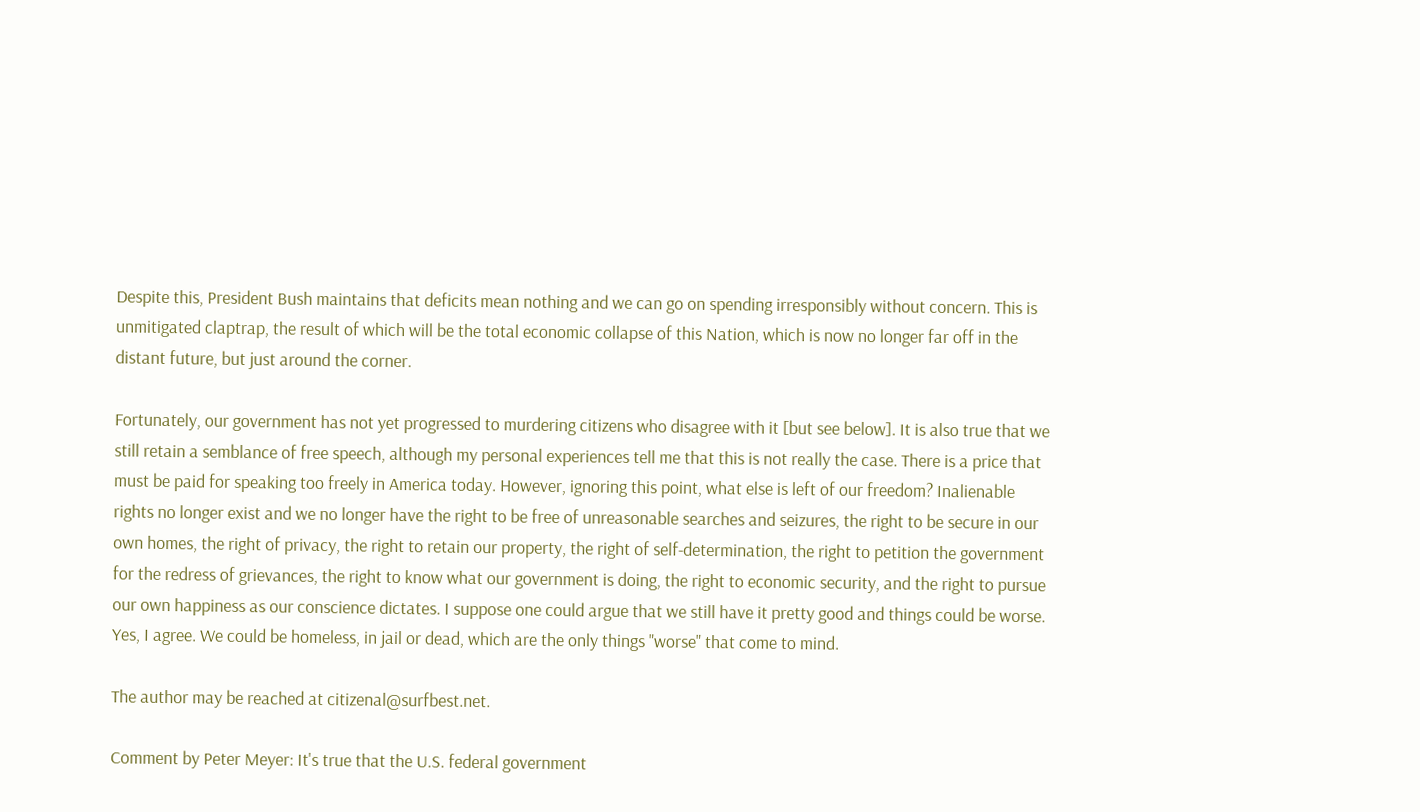Despite this, President Bush maintains that deficits mean nothing and we can go on spending irresponsibly without concern. This is unmitigated claptrap, the result of which will be the total economic collapse of this Nation, which is now no longer far off in the distant future, but just around the corner.

Fortunately, our government has not yet progressed to murdering citizens who disagree with it [but see below]. It is also true that we still retain a semblance of free speech, although my personal experiences tell me that this is not really the case. There is a price that must be paid for speaking too freely in America today. However, ignoring this point, what else is left of our freedom? Inalienable rights no longer exist and we no longer have the right to be free of unreasonable searches and seizures, the right to be secure in our own homes, the right of privacy, the right to retain our property, the right of self-determination, the right to petition the government for the redress of grievances, the right to know what our government is doing, the right to economic security, and the right to pursue our own happiness as our conscience dictates. I suppose one could argue that we still have it pretty good and things could be worse. Yes, I agree. We could be homeless, in jail or dead, which are the only things "worse" that come to mind.

The author may be reached at citizenal@surfbest.net.

Comment by Peter Meyer: It's true that the U.S. federal government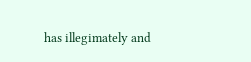has illegimately and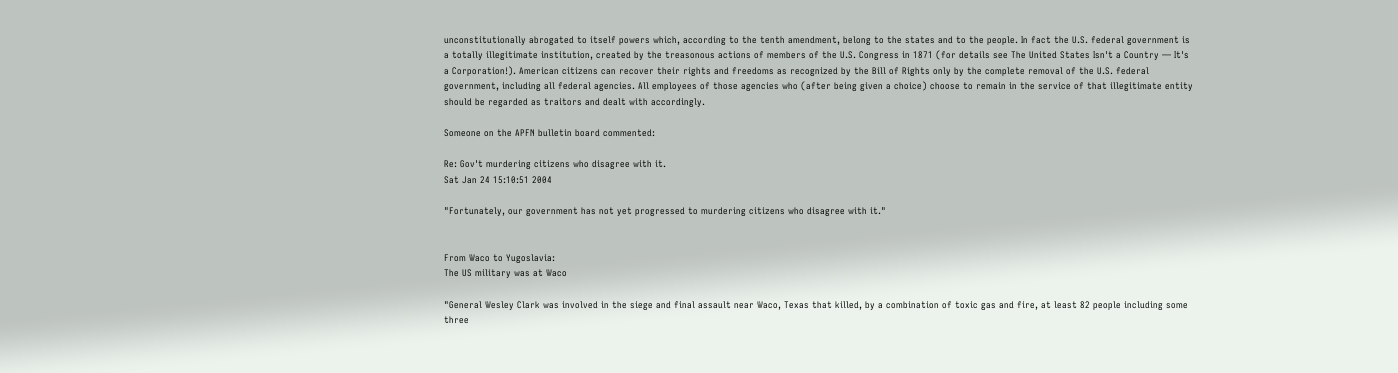unconstitutionally abrogated to itself powers which, according to the tenth amendment, belong to the states and to the people. In fact the U.S. federal government is a totally illegitimate institution, created by the treasonous actions of members of the U.S. Congress in 1871 (for details see The United States Isn't a Country — It's a Corporation!). American citizens can recover their rights and freedoms as recognized by the Bill of Rights only by the complete removal of the U.S. federal government, including all federal agencies. All employees of those agencies who (after being given a choice) choose to remain in the service of that illegitimate entity should be regarded as traitors and dealt with accordingly.

Someone on the APFN bulletin board commented:

Re: Gov't murdering citizens who disagree with it.
Sat Jan 24 15:10:51 2004

"Fortunately, our government has not yet progressed to murdering citizens who disagree with it."


From Waco to Yugoslavia:
The US military was at Waco

"General Wesley Clark was involved in the siege and final assault near Waco, Texas that killed, by a combination of toxic gas and fire, at least 82 people including some three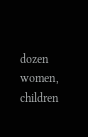dozen women, children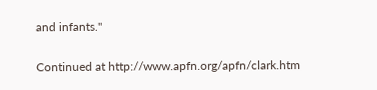and infants."

Continued at http://www.apfn.org/apfn/clark.htm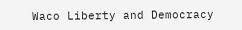Waco Liberty and Democracy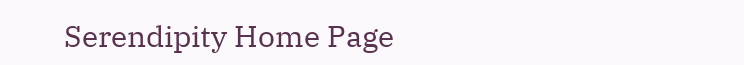Serendipity Home Page